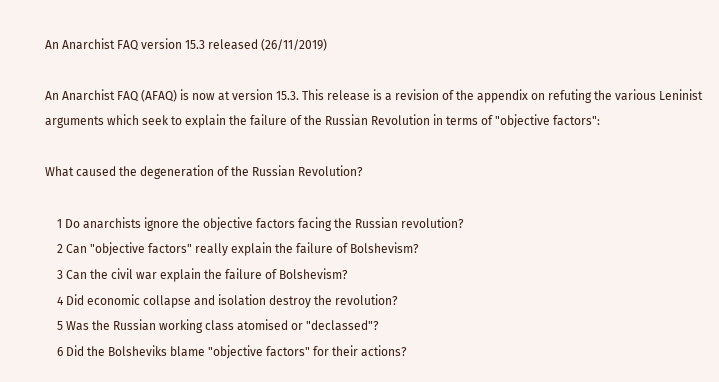An Anarchist FAQ version 15.3 released (26/11/2019)

An Anarchist FAQ (AFAQ) is now at version 15.3. This release is a revision of the appendix on refuting the various Leninist arguments which seek to explain the failure of the Russian Revolution in terms of "objective factors":

What caused the degeneration of the Russian Revolution?

    1 Do anarchists ignore the objective factors facing the Russian revolution?
    2 Can "objective factors" really explain the failure of Bolshevism?
    3 Can the civil war explain the failure of Bolshevism?
    4 Did economic collapse and isolation destroy the revolution?
    5 Was the Russian working class atomised or "declassed"?
    6 Did the Bolsheviks blame "objective factors" for their actions?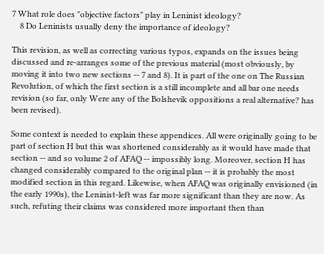7 What role does "objective factors" play in Leninist ideology?
    8 Do Leninists usually deny the importance of ideology?

This revision, as well as correcting various typos, expands on the issues being discussed and re-arranges some of the previous material (most obviously, by moving it into two new sections -- 7 and 8). It is part of the one on The Russian Revolution, of which the first section is a still incomplete and all bar one needs revision (so far, only Were any of the Bolshevik oppositions a real alternative? has been revised).

Some context is needed to explain these appendices. All were originally going to be part of section H but this was shortened considerably as it would have made that section -- and so volume 2 of AFAQ -- impossibly long. Moreover, section H has changed considerably compared to the original plan -- it is probably the most modified section in this regard. Likewise, when AFAQ was originally envisioned (in the early 1990s), the Leninist-left was far more significant than they are now. As such, refuting their claims was considered more important then than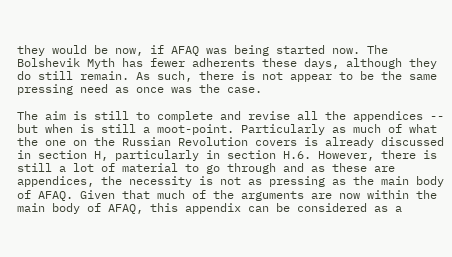they would be now, if AFAQ was being started now. The Bolshevik Myth has fewer adherents these days, although they do still remain. As such, there is not appear to be the same pressing need as once was the case.

The aim is still to complete and revise all the appendices -- but when is still a moot-point. Particularly as much of what the one on the Russian Revolution covers is already discussed in section H, particularly in section H.6. However, there is still a lot of material to go through and as these are appendices, the necessity is not as pressing as the main body of AFAQ. Given that much of the arguments are now within the main body of AFAQ, this appendix can be considered as a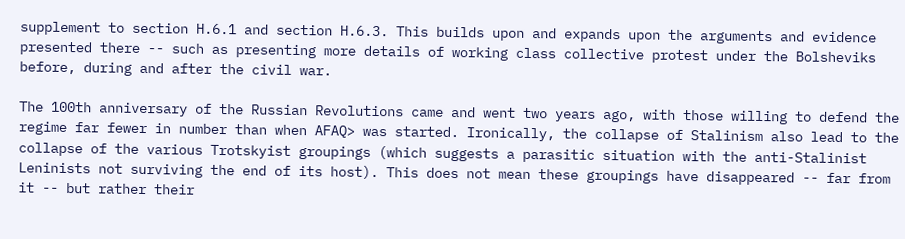supplement to section H.6.1 and section H.6.3. This builds upon and expands upon the arguments and evidence presented there -- such as presenting more details of working class collective protest under the Bolsheviks before, during and after the civil war.

The 100th anniversary of the Russian Revolutions came and went two years ago, with those willing to defend the regime far fewer in number than when AFAQ> was started. Ironically, the collapse of Stalinism also lead to the collapse of the various Trotskyist groupings (which suggests a parasitic situation with the anti-Stalinist Leninists not surviving the end of its host). This does not mean these groupings have disappeared -- far from it -- but rather their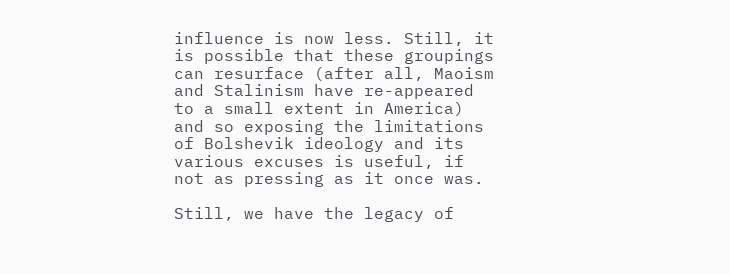influence is now less. Still, it is possible that these groupings can resurface (after all, Maoism and Stalinism have re-appeared to a small extent in America) and so exposing the limitations of Bolshevik ideology and its various excuses is useful, if not as pressing as it once was.

Still, we have the legacy of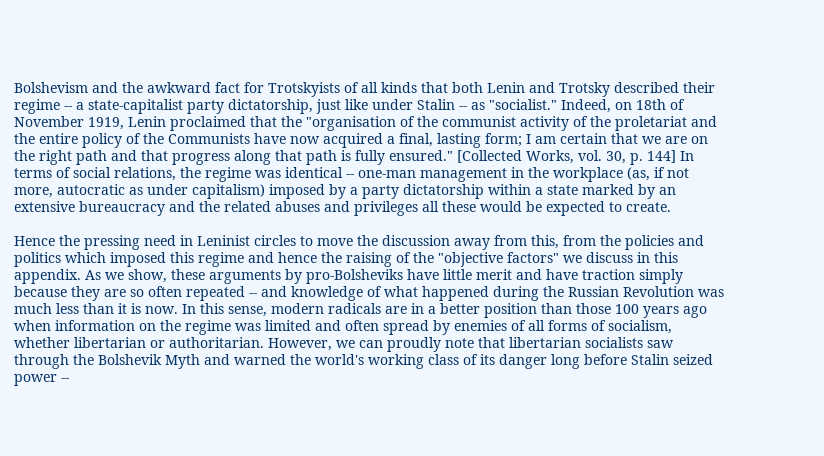Bolshevism and the awkward fact for Trotskyists of all kinds that both Lenin and Trotsky described their regime -- a state-capitalist party dictatorship, just like under Stalin -- as "socialist." Indeed, on 18th of November 1919, Lenin proclaimed that the "organisation of the communist activity of the proletariat and the entire policy of the Communists have now acquired a final, lasting form; I am certain that we are on the right path and that progress along that path is fully ensured." [Collected Works, vol. 30, p. 144] In terms of social relations, the regime was identical -- one-man management in the workplace (as, if not more, autocratic as under capitalism) imposed by a party dictatorship within a state marked by an extensive bureaucracy and the related abuses and privileges all these would be expected to create.

Hence the pressing need in Leninist circles to move the discussion away from this, from the policies and politics which imposed this regime and hence the raising of the "objective factors" we discuss in this appendix. As we show, these arguments by pro-Bolsheviks have little merit and have traction simply because they are so often repeated -- and knowledge of what happened during the Russian Revolution was much less than it is now. In this sense, modern radicals are in a better position than those 100 years ago when information on the regime was limited and often spread by enemies of all forms of socialism, whether libertarian or authoritarian. However, we can proudly note that libertarian socialists saw through the Bolshevik Myth and warned the world's working class of its danger long before Stalin seized power --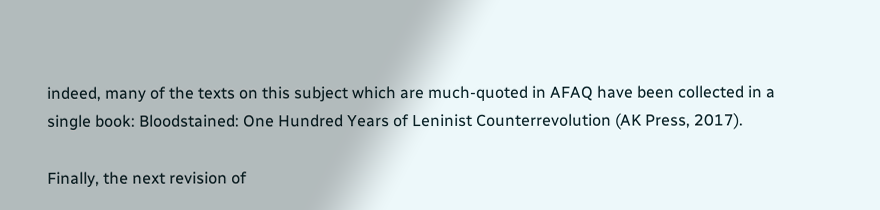indeed, many of the texts on this subject which are much-quoted in AFAQ have been collected in a single book: Bloodstained: One Hundred Years of Leninist Counterrevolution (AK Press, 2017).

Finally, the next revision of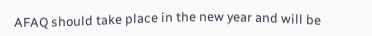AFAQ should take place in the new year and will be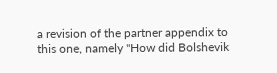a revision of the partner appendix to this one, namely "How did Bolshevik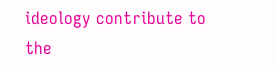ideology contribute to the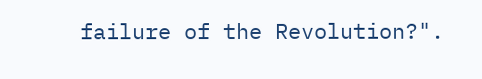failure of the Revolution?".